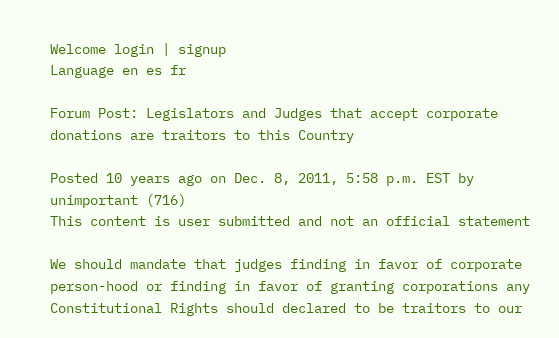Welcome login | signup
Language en es fr

Forum Post: Legislators and Judges that accept corporate donations are traitors to this Country

Posted 10 years ago on Dec. 8, 2011, 5:58 p.m. EST by unimportant (716)
This content is user submitted and not an official statement

We should mandate that judges finding in favor of corporate person-hood or finding in favor of granting corporations any Constitutional Rights should declared to be traitors to our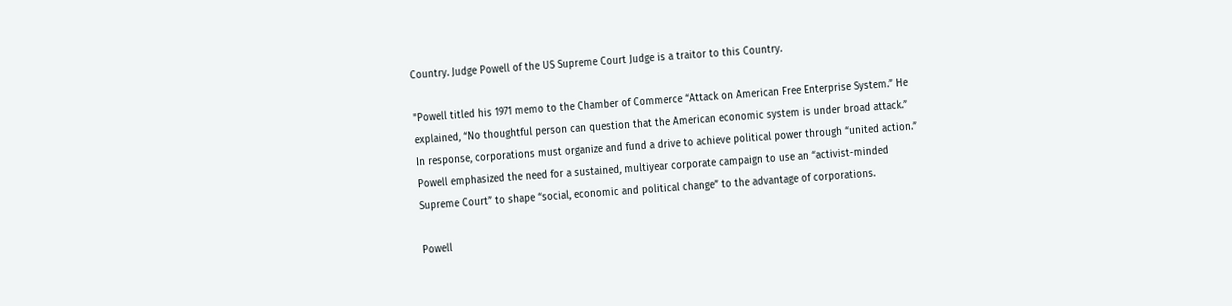Country. Judge Powell of the US Supreme Court Judge is a traitor to this Country.

"Powell titled his 1971 memo to the Chamber of Commerce “Attack on American Free Enterprise System.” He explained, “No thoughtful person can question that the American economic system is under broad attack.” In response, corporations must organize and fund a drive to achieve political power through “united action.” Powell emphasized the need for a sustained, multiyear corporate campaign to use an “activist-minded Supreme Court” to shape “social, economic and political change” to the advantage of corporations.

Powell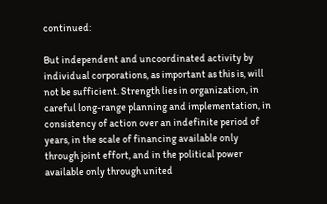continued:

But independent and uncoordinated activity by individual corporations, as important as this is, will not be sufficient. Strength lies in organization, in careful long-range planning and implementation, in consistency of action over an indefinite period of years, in the scale of financing available only through joint effort, and in the political power available only through united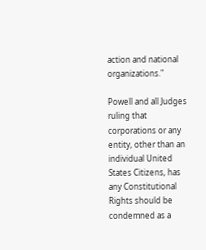action and national organizations."

Powell and all Judges ruling that corporations or any entity, other than an individual United States Citizens, has any Constitutional Rights should be condemned as a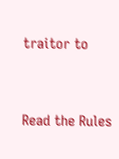traitor to




Read the Rules